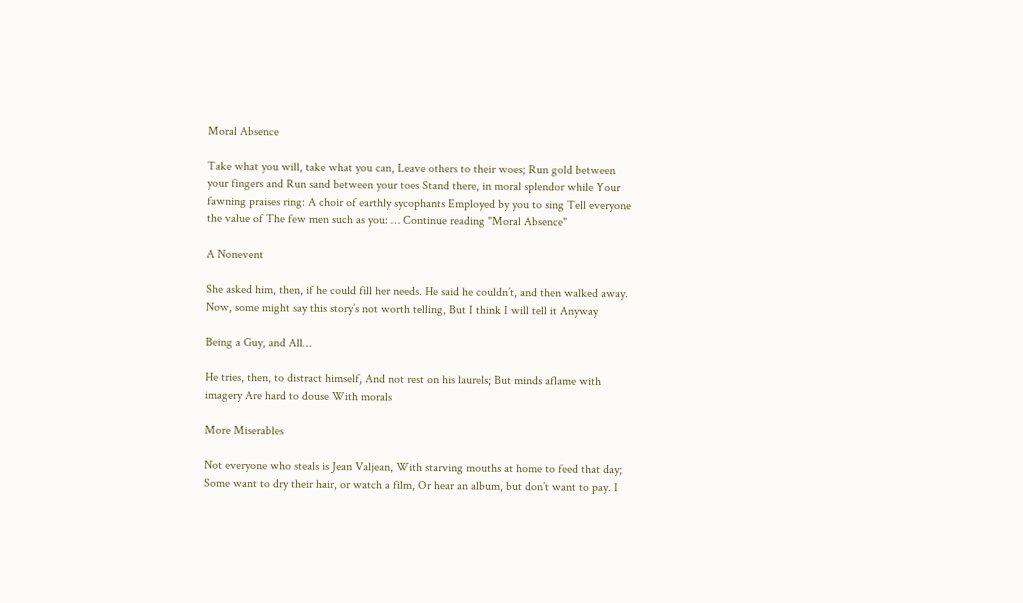Moral Absence

Take what you will, take what you can, Leave others to their woes; Run gold between your fingers and Run sand between your toes Stand there, in moral splendor while Your fawning praises ring: A choir of earthly sycophants Employed by you to sing Tell everyone the value of The few men such as you: … Continue reading "Moral Absence"

A Nonevent

She asked him, then, if he could fill her needs. He said he couldn’t, and then walked away. Now, some might say this story’s not worth telling, But I think I will tell it Anyway

Being a Guy, and All…

He tries, then, to distract himself, And not rest on his laurels; But minds aflame with imagery Are hard to douse With morals

More Miserables

Not everyone who steals is Jean Valjean, With starving mouths at home to feed that day; Some want to dry their hair, or watch a film, Or hear an album, but don’t want to pay. I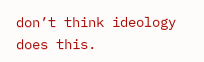don’t think ideology does this.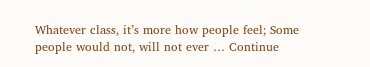Whatever class, it’s more how people feel; Some people would not, will not ever … Continue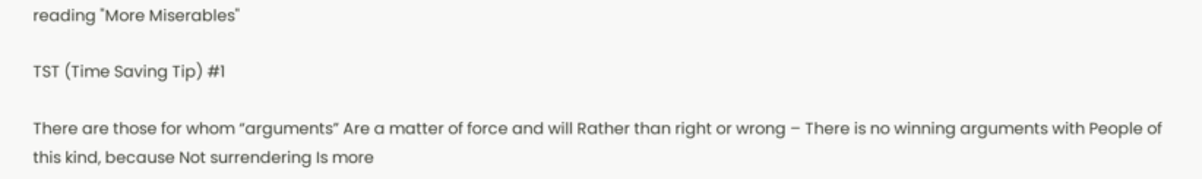reading "More Miserables"

TST (Time Saving Tip) #1

There are those for whom “arguments” Are a matter of force and will Rather than right or wrong – There is no winning arguments with People of this kind, because Not surrendering Is more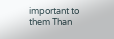important to them Than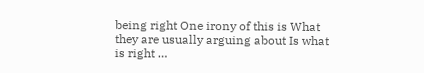being right One irony of this is What they are usually arguing about Is what is right …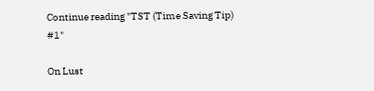Continue reading "TST (Time Saving Tip) #1"

On Lust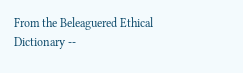From the Beleaguered Ethical Dictionary --